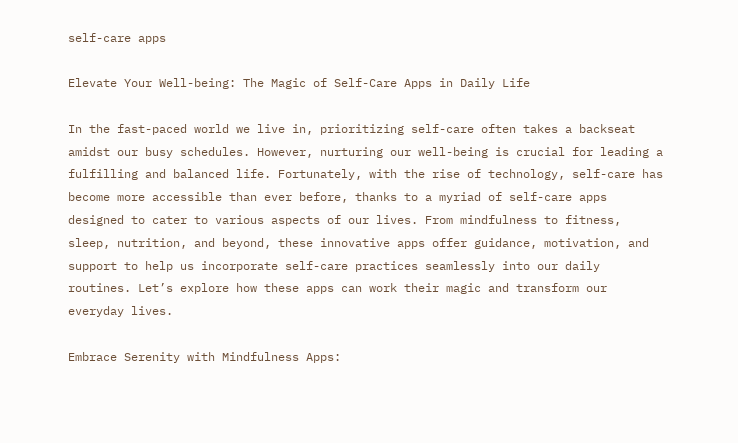self-care apps

Elevate Your Well-being: The Magic of Self-Care Apps in Daily Life

In the fast-paced world we live in, prioritizing self-care often takes a backseat amidst our busy schedules. However, nurturing our well-being is crucial for leading a fulfilling and balanced life. Fortunately, with the rise of technology, self-care has become more accessible than ever before, thanks to a myriad of self-care apps designed to cater to various aspects of our lives. From mindfulness to fitness, sleep, nutrition, and beyond, these innovative apps offer guidance, motivation, and support to help us incorporate self-care practices seamlessly into our daily routines. Let’s explore how these apps can work their magic and transform our everyday lives.

Embrace Serenity with Mindfulness Apps: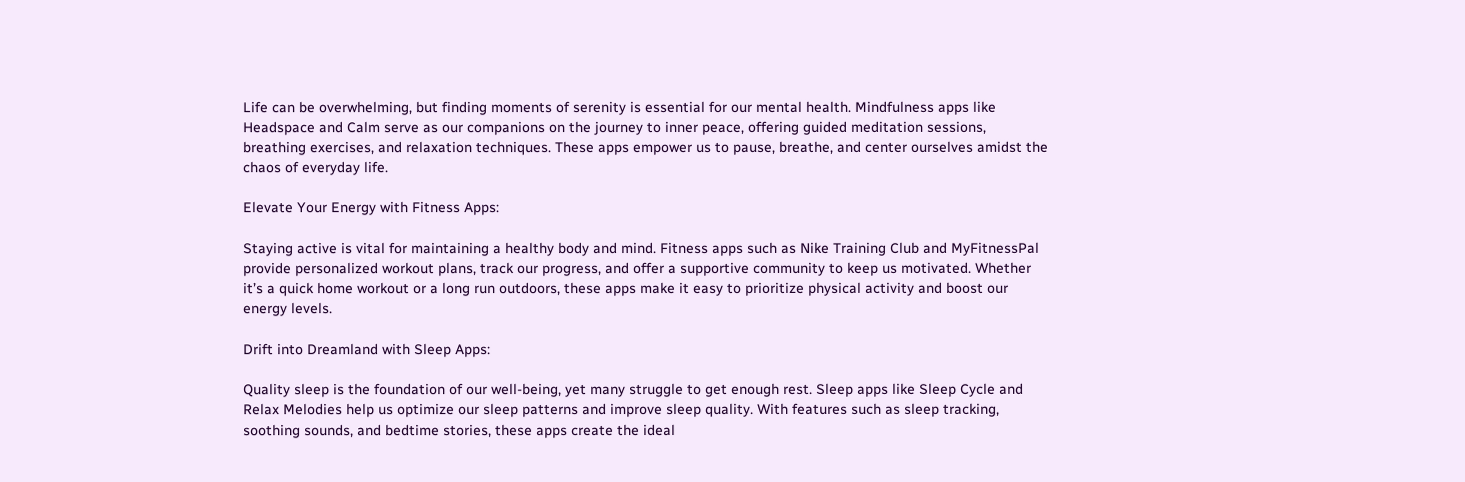Life can be overwhelming, but finding moments of serenity is essential for our mental health. Mindfulness apps like Headspace and Calm serve as our companions on the journey to inner peace, offering guided meditation sessions, breathing exercises, and relaxation techniques. These apps empower us to pause, breathe, and center ourselves amidst the chaos of everyday life.

Elevate Your Energy with Fitness Apps:

Staying active is vital for maintaining a healthy body and mind. Fitness apps such as Nike Training Club and MyFitnessPal provide personalized workout plans, track our progress, and offer a supportive community to keep us motivated. Whether it’s a quick home workout or a long run outdoors, these apps make it easy to prioritize physical activity and boost our energy levels.

Drift into Dreamland with Sleep Apps:

Quality sleep is the foundation of our well-being, yet many struggle to get enough rest. Sleep apps like Sleep Cycle and Relax Melodies help us optimize our sleep patterns and improve sleep quality. With features such as sleep tracking, soothing sounds, and bedtime stories, these apps create the ideal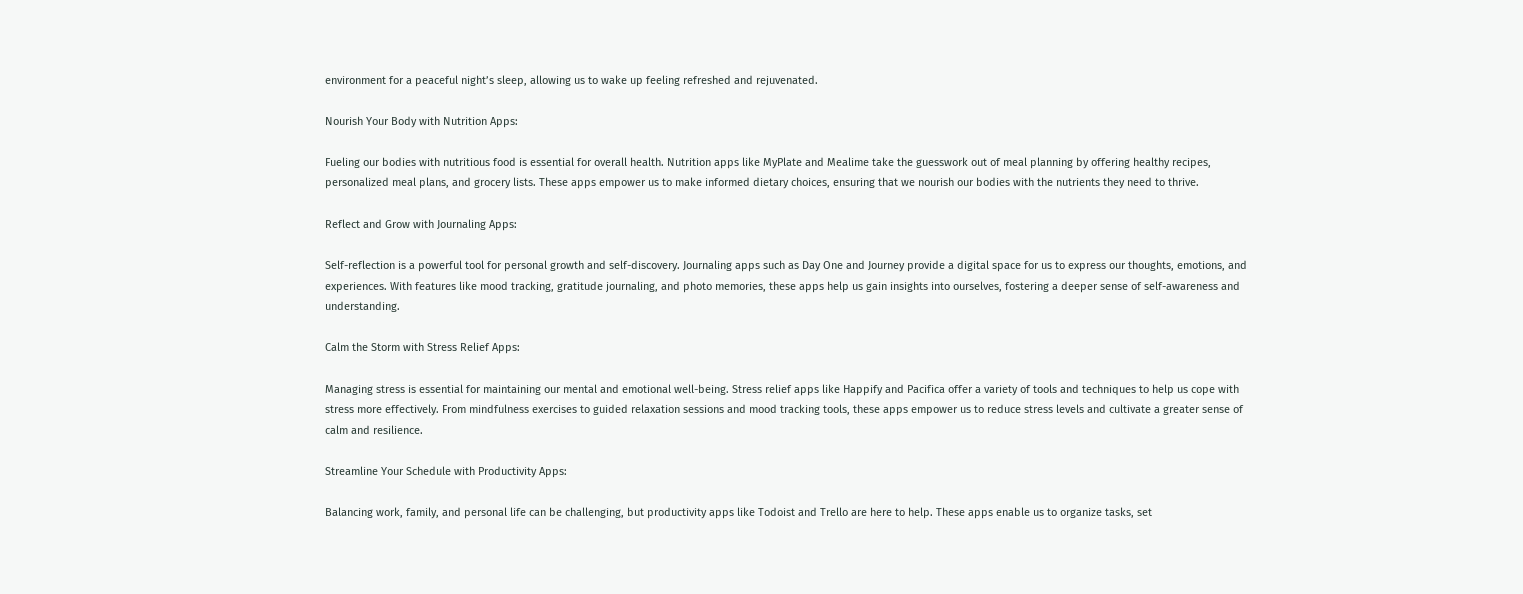environment for a peaceful night’s sleep, allowing us to wake up feeling refreshed and rejuvenated.

Nourish Your Body with Nutrition Apps:

Fueling our bodies with nutritious food is essential for overall health. Nutrition apps like MyPlate and Mealime take the guesswork out of meal planning by offering healthy recipes, personalized meal plans, and grocery lists. These apps empower us to make informed dietary choices, ensuring that we nourish our bodies with the nutrients they need to thrive.

Reflect and Grow with Journaling Apps:

Self-reflection is a powerful tool for personal growth and self-discovery. Journaling apps such as Day One and Journey provide a digital space for us to express our thoughts, emotions, and experiences. With features like mood tracking, gratitude journaling, and photo memories, these apps help us gain insights into ourselves, fostering a deeper sense of self-awareness and understanding.

Calm the Storm with Stress Relief Apps:

Managing stress is essential for maintaining our mental and emotional well-being. Stress relief apps like Happify and Pacifica offer a variety of tools and techniques to help us cope with stress more effectively. From mindfulness exercises to guided relaxation sessions and mood tracking tools, these apps empower us to reduce stress levels and cultivate a greater sense of calm and resilience.

Streamline Your Schedule with Productivity Apps:

Balancing work, family, and personal life can be challenging, but productivity apps like Todoist and Trello are here to help. These apps enable us to organize tasks, set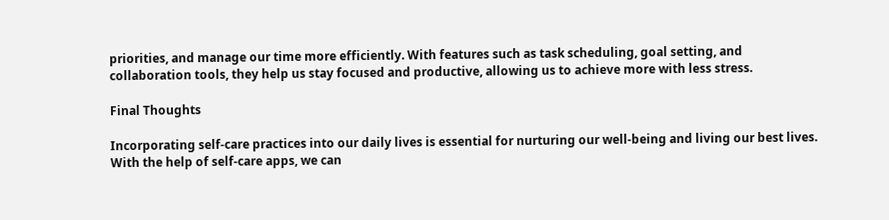priorities, and manage our time more efficiently. With features such as task scheduling, goal setting, and collaboration tools, they help us stay focused and productive, allowing us to achieve more with less stress.

Final Thoughts

Incorporating self-care practices into our daily lives is essential for nurturing our well-being and living our best lives. With the help of self-care apps, we can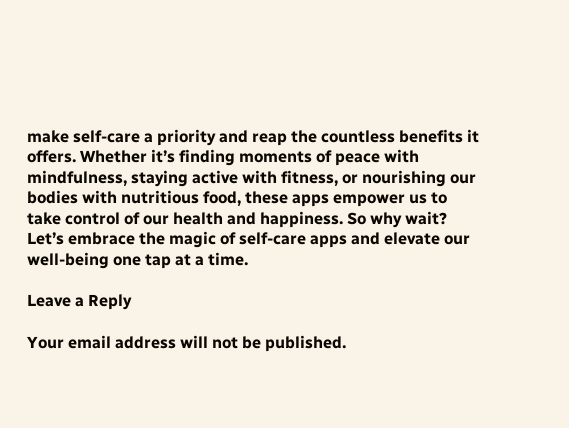make self-care a priority and reap the countless benefits it offers. Whether it’s finding moments of peace with mindfulness, staying active with fitness, or nourishing our bodies with nutritious food, these apps empower us to take control of our health and happiness. So why wait? Let’s embrace the magic of self-care apps and elevate our well-being one tap at a time.

Leave a Reply

Your email address will not be published.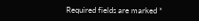Required fields are marked *